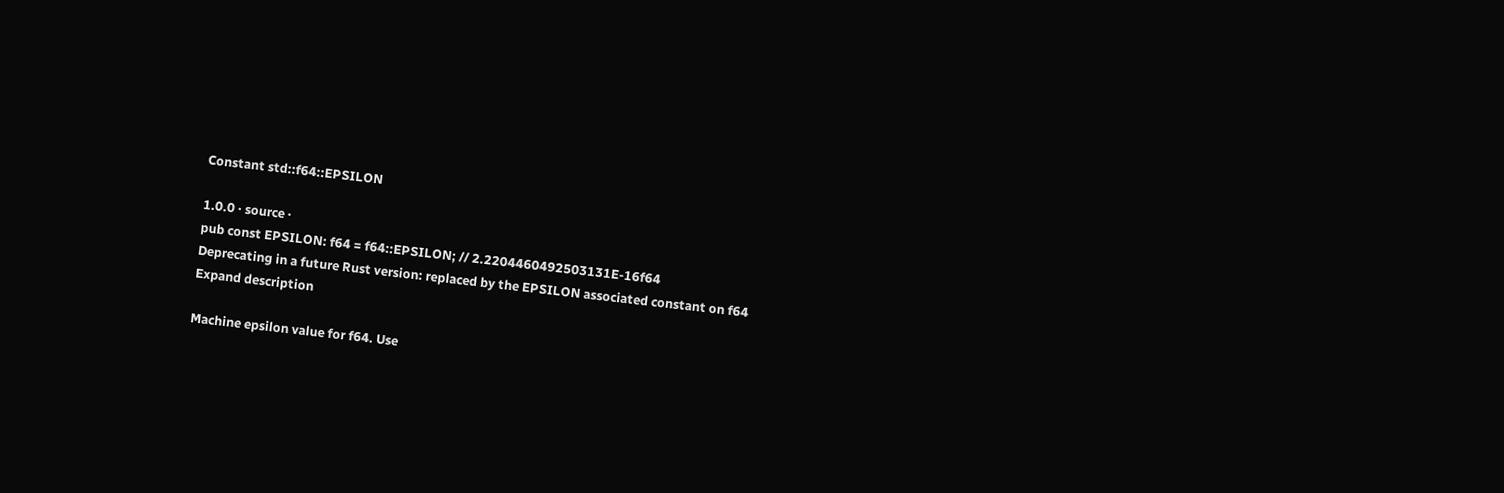Constant std::f64::EPSILON

1.0.0 · source ·
pub const EPSILON: f64 = f64::EPSILON; // 2.2204460492503131E-16f64
Deprecating in a future Rust version: replaced by the EPSILON associated constant on f64
Expand description

Machine epsilon value for f64. Use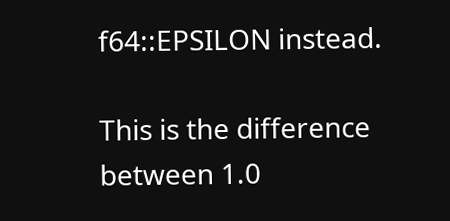f64::EPSILON instead.

This is the difference between 1.0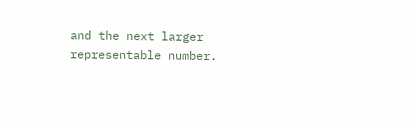and the next larger representable number.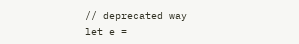// deprecated way
let e =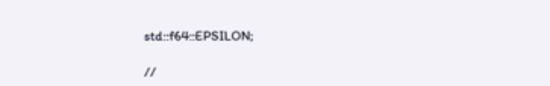std::f64::EPSILON;

//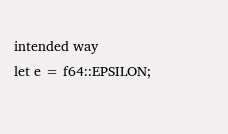intended way
let e = f64::EPSILON;